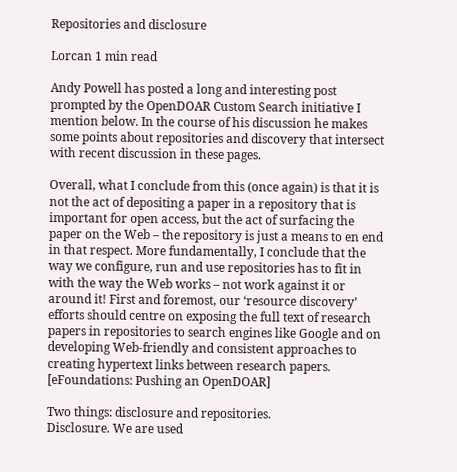Repositories and disclosure

Lorcan 1 min read

Andy Powell has posted a long and interesting post prompted by the OpenDOAR Custom Search initiative I mention below. In the course of his discussion he makes some points about repositories and discovery that intersect with recent discussion in these pages.

Overall, what I conclude from this (once again) is that it is not the act of depositing a paper in a repository that is important for open access, but the act of surfacing the paper on the Web – the repository is just a means to en end in that respect. More fundamentally, I conclude that the way we configure, run and use repositories has to fit in with the way the Web works – not work against it or around it! First and foremost, our ‘resource discovery’ efforts should centre on exposing the full text of research papers in repositories to search engines like Google and on developing Web-friendly and consistent approaches to creating hypertext links between research papers. [eFoundations: Pushing an OpenDOAR]

Two things: disclosure and repositories.
Disclosure. We are used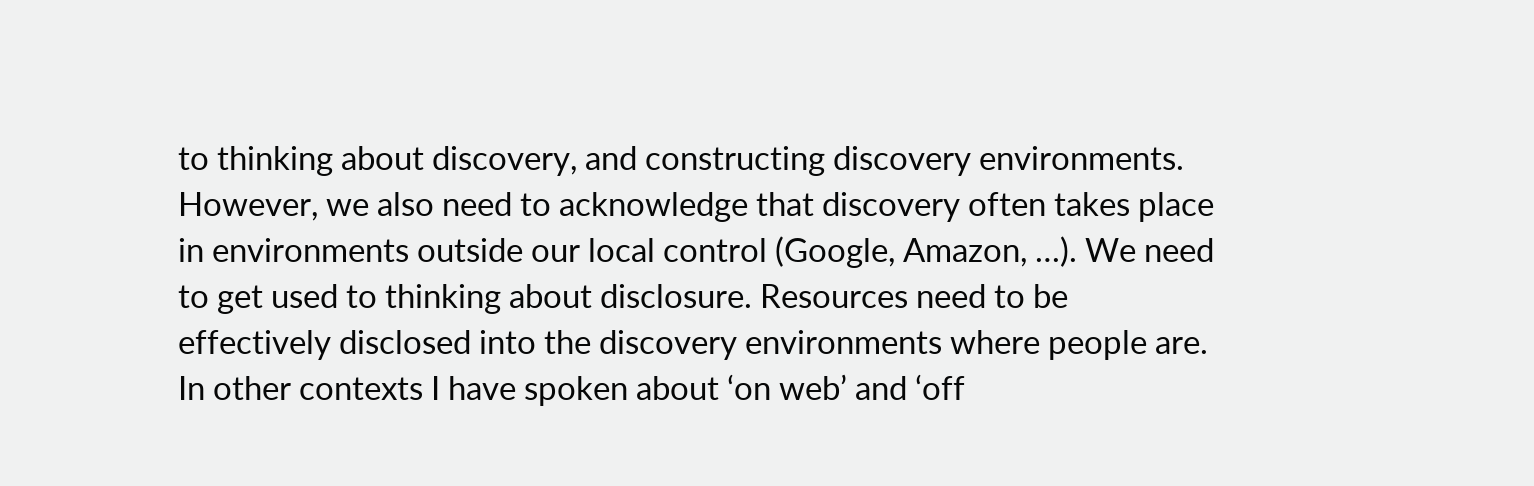to thinking about discovery, and constructing discovery environments. However, we also need to acknowledge that discovery often takes place in environments outside our local control (Google, Amazon, …). We need to get used to thinking about disclosure. Resources need to be effectively disclosed into the discovery environments where people are. In other contexts I have spoken about ‘on web’ and ‘off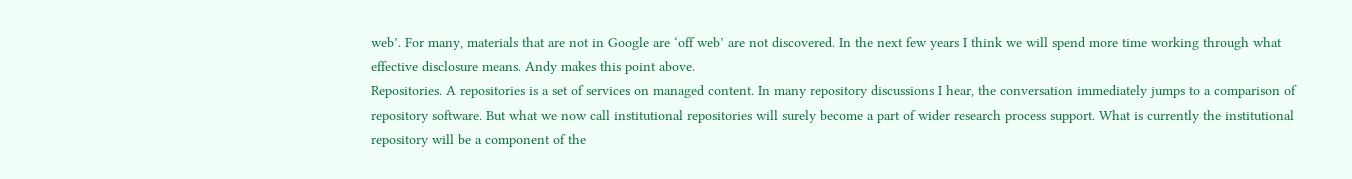web’. For many, materials that are not in Google are ‘off web’ are not discovered. In the next few years I think we will spend more time working through what effective disclosure means. Andy makes this point above.
Repositories. A repositories is a set of services on managed content. In many repository discussions I hear, the conversation immediately jumps to a comparison of repository software. But what we now call institutional repositories will surely become a part of wider research process support. What is currently the institutional repository will be a component of the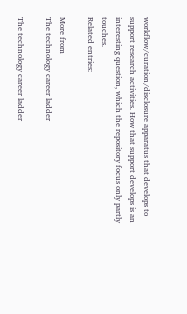workflow/curation/disclosure apparatus that develops to support research activities. How that support develops is an interesting question, which the repository focus only partly touches.
Related entries:

More from
The technology career ladder

The technology career ladder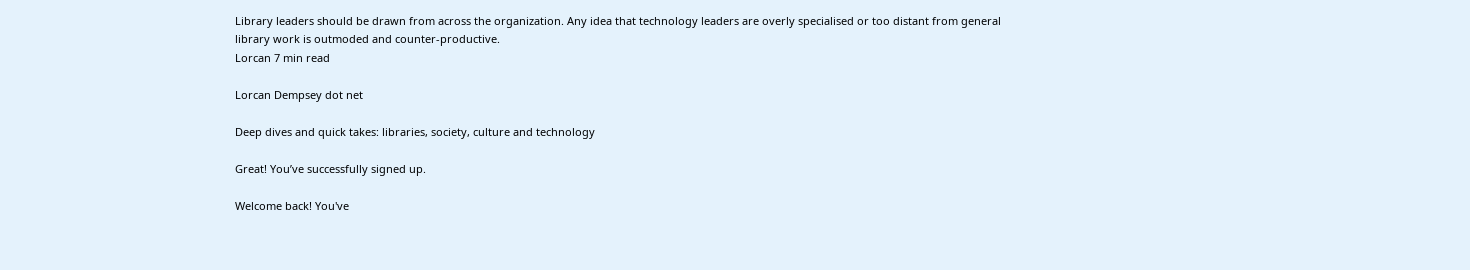Library leaders should be drawn from across the organization. Any idea that technology leaders are overly specialised or too distant from general library work is outmoded and counter-productive.
Lorcan 7 min read

Lorcan Dempsey dot net

Deep dives and quick takes: libraries, society, culture and technology

Great! You’ve successfully signed up.

Welcome back! You've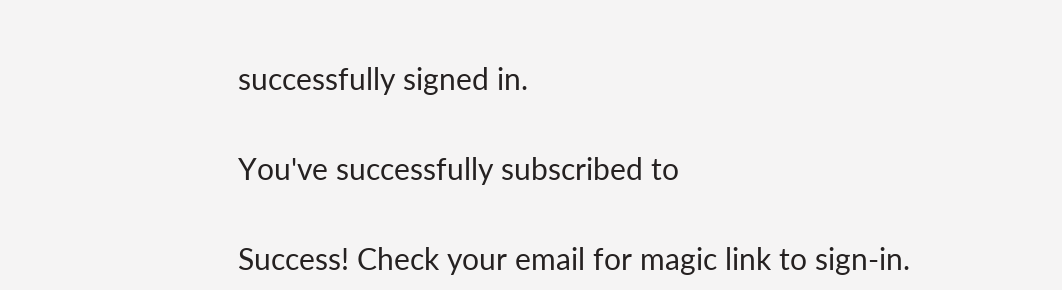successfully signed in.

You've successfully subscribed to

Success! Check your email for magic link to sign-in.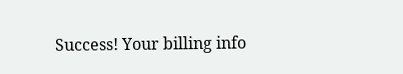Success! Your billing info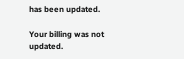has been updated.

Your billing was not updated.